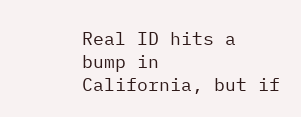Real ID hits a bump in California, but if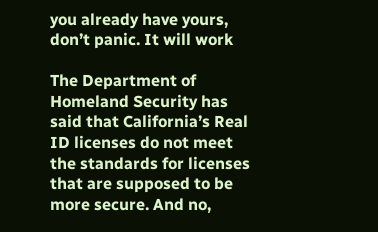you already have yours, don’t panic. It will work

The Department of Homeland Security has said that California’s Real ID licenses do not meet the standards for licenses that are supposed to be more secure. And no,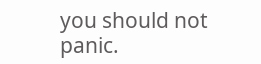you should not panic.